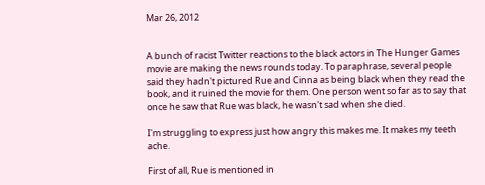Mar 26, 2012


A bunch of racist Twitter reactions to the black actors in The Hunger Games movie are making the news rounds today. To paraphrase, several people said they hadn't pictured Rue and Cinna as being black when they read the book, and it ruined the movie for them. One person went so far as to say that once he saw that Rue was black, he wasn't sad when she died.

I'm struggling to express just how angry this makes me. It makes my teeth ache.

First of all, Rue is mentioned in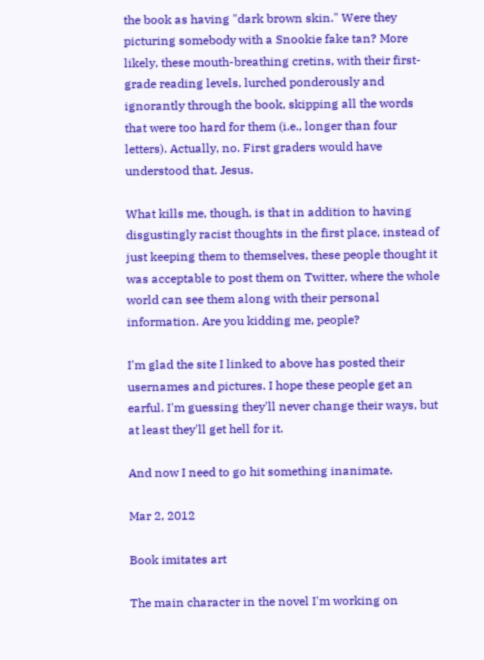the book as having "dark brown skin." Were they picturing somebody with a Snookie fake tan? More likely, these mouth-breathing cretins, with their first-grade reading levels, lurched ponderously and ignorantly through the book, skipping all the words that were too hard for them (i.e., longer than four letters). Actually, no. First graders would have understood that. Jesus.

What kills me, though, is that in addition to having disgustingly racist thoughts in the first place, instead of just keeping them to themselves, these people thought it was acceptable to post them on Twitter, where the whole world can see them along with their personal information. Are you kidding me, people?

I'm glad the site I linked to above has posted their usernames and pictures. I hope these people get an earful. I'm guessing they'll never change their ways, but at least they'll get hell for it.

And now I need to go hit something inanimate.

Mar 2, 2012

Book imitates art

The main character in the novel I'm working on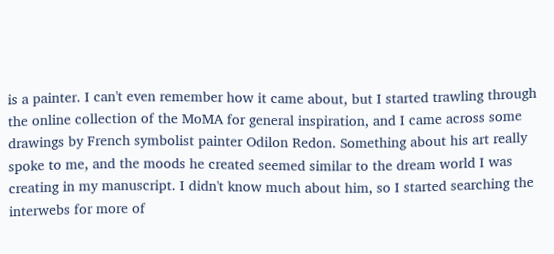is a painter. I can't even remember how it came about, but I started trawling through the online collection of the MoMA for general inspiration, and I came across some drawings by French symbolist painter Odilon Redon. Something about his art really spoke to me, and the moods he created seemed similar to the dream world I was creating in my manuscript. I didn't know much about him, so I started searching the interwebs for more of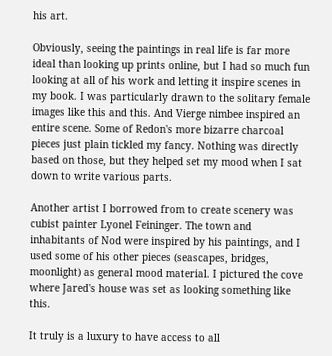his art.

Obviously, seeing the paintings in real life is far more ideal than looking up prints online, but I had so much fun looking at all of his work and letting it inspire scenes in my book. I was particularly drawn to the solitary female images like this and this. And Vierge nimbee inspired an entire scene. Some of Redon's more bizarre charcoal pieces just plain tickled my fancy. Nothing was directly based on those, but they helped set my mood when I sat down to write various parts.

Another artist I borrowed from to create scenery was cubist painter Lyonel Feininger. The town and inhabitants of Nod were inspired by his paintings, and I used some of his other pieces (seascapes, bridges, moonlight) as general mood material. I pictured the cove where Jared's house was set as looking something like this.

It truly is a luxury to have access to all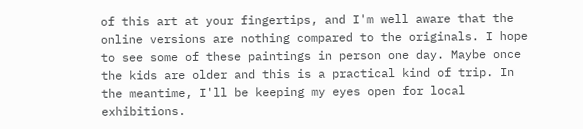of this art at your fingertips, and I'm well aware that the online versions are nothing compared to the originals. I hope to see some of these paintings in person one day. Maybe once the kids are older and this is a practical kind of trip. In the meantime, I'll be keeping my eyes open for local exhibitions.